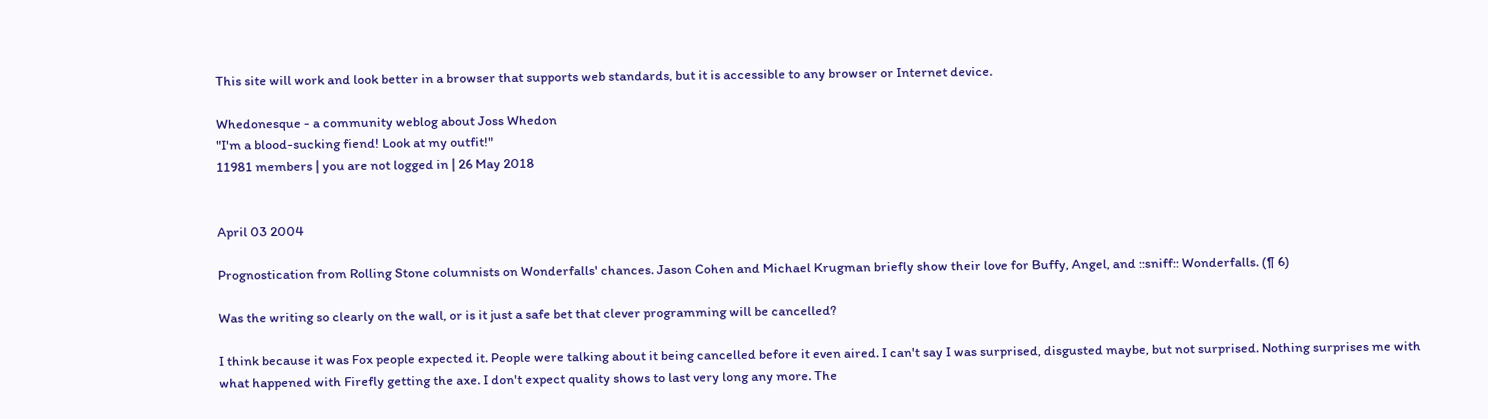This site will work and look better in a browser that supports web standards, but it is accessible to any browser or Internet device.

Whedonesque - a community weblog about Joss Whedon
"I'm a blood-sucking fiend! Look at my outfit!"
11981 members | you are not logged in | 26 May 2018


April 03 2004

Prognostication from Rolling Stone columnists on Wonderfalls' chances. Jason Cohen and Michael Krugman briefly show their love for Buffy, Angel, and ::sniff:: Wonderfalls. (¶ 6)

Was the writing so clearly on the wall, or is it just a safe bet that clever programming will be cancelled?

I think because it was Fox people expected it. People were talking about it being cancelled before it even aired. I can't say I was surprised, disgusted maybe, but not surprised. Nothing surprises me with what happened with Firefly getting the axe. I don't expect quality shows to last very long any more. The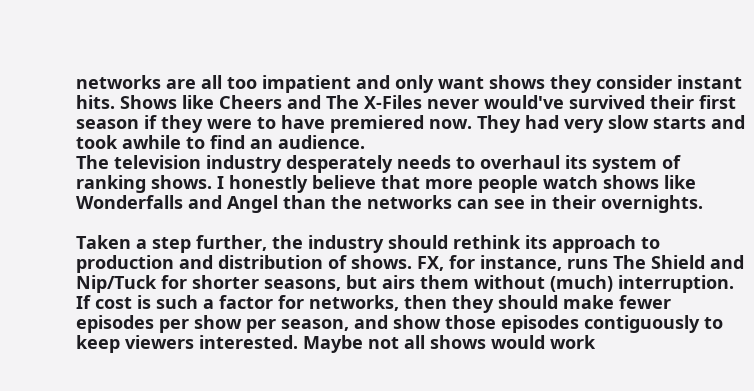networks are all too impatient and only want shows they consider instant hits. Shows like Cheers and The X-Files never would've survived their first season if they were to have premiered now. They had very slow starts and took awhile to find an audience.
The television industry desperately needs to overhaul its system of ranking shows. I honestly believe that more people watch shows like Wonderfalls and Angel than the networks can see in their overnights.

Taken a step further, the industry should rethink its approach to production and distribution of shows. FX, for instance, runs The Shield and Nip/Tuck for shorter seasons, but airs them without (much) interruption. If cost is such a factor for networks, then they should make fewer episodes per show per season, and show those episodes contiguously to keep viewers interested. Maybe not all shows would work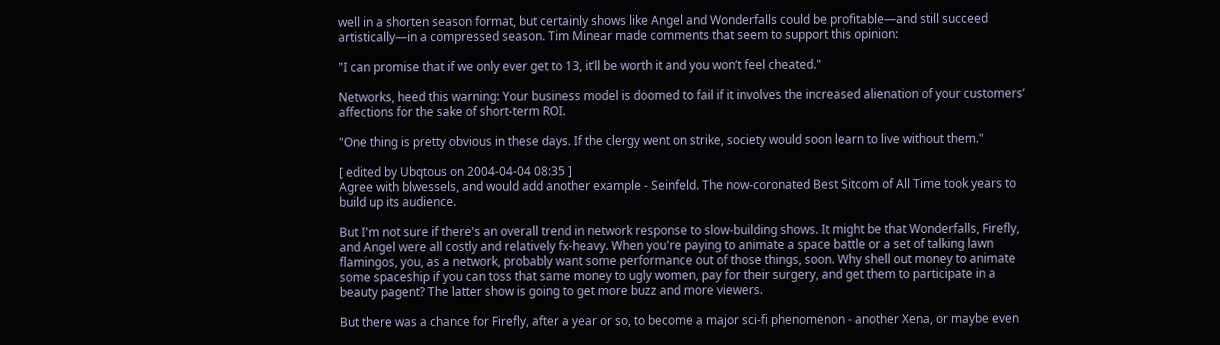well in a shorten season format, but certainly shows like Angel and Wonderfalls could be profitable—and still succeed artistically—in a compressed season. Tim Minear made comments that seem to support this opinion:

"I can promise that if we only ever get to 13, it’ll be worth it and you won’t feel cheated."

Networks, heed this warning: Your business model is doomed to fail if it involves the increased alienation of your customers’ affections for the sake of short-term ROI.

"One thing is pretty obvious in these days. If the clergy went on strike, society would soon learn to live without them."

[ edited by Ubqtous on 2004-04-04 08:35 ]
Agree with blwessels, and would add another example - Seinfeld. The now-coronated Best Sitcom of All Time took years to build up its audience.

But I'm not sure if there's an overall trend in network response to slow-building shows. It might be that Wonderfalls, Firefly, and Angel were all costly and relatively fx-heavy. When you're paying to animate a space battle or a set of talking lawn flamingos, you, as a network, probably want some performance out of those things, soon. Why shell out money to animate some spaceship if you can toss that same money to ugly women, pay for their surgery, and get them to participate in a beauty pagent? The latter show is going to get more buzz and more viewers.

But there was a chance for Firefly, after a year or so, to become a major sci-fi phenomenon - another Xena, or maybe even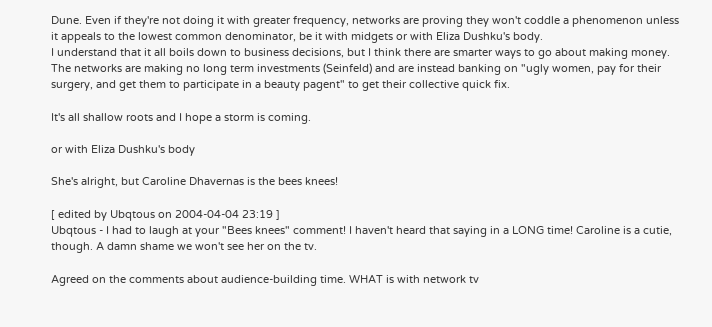Dune. Even if they're not doing it with greater frequency, networks are proving they won't coddle a phenomenon unless it appeals to the lowest common denominator, be it with midgets or with Eliza Dushku's body.
I understand that it all boils down to business decisions, but I think there are smarter ways to go about making money. The networks are making no long term investments (Seinfeld) and are instead banking on "ugly women, pay for their surgery, and get them to participate in a beauty pagent" to get their collective quick fix.

It's all shallow roots and I hope a storm is coming.

or with Eliza Dushku's body

She's alright, but Caroline Dhavernas is the bees knees!

[ edited by Ubqtous on 2004-04-04 23:19 ]
Ubqtous - I had to laugh at your "Bees knees" comment! I haven't heard that saying in a LONG time! Caroline is a cutie, though. A damn shame we won't see her on the tv.

Agreed on the comments about audience-building time. WHAT is with network tv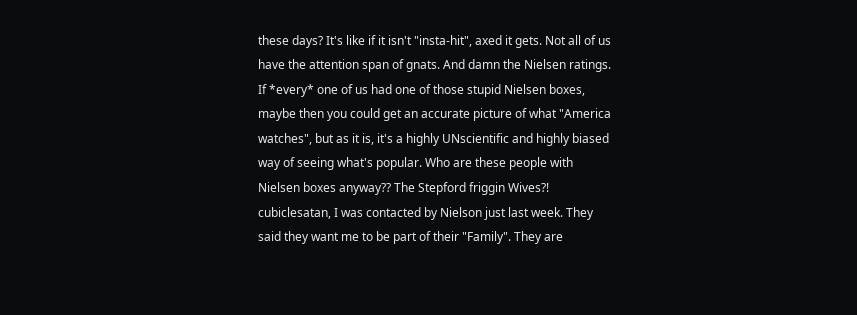these days? It's like if it isn't "insta-hit", axed it gets. Not all of us have the attention span of gnats. And damn the Nielsen ratings. If *every* one of us had one of those stupid Nielsen boxes, maybe then you could get an accurate picture of what "America watches", but as it is, it's a highly UNscientific and highly biased way of seeing what's popular. Who are these people with Nielsen boxes anyway?? The Stepford friggin Wives?!
cubiclesatan, I was contacted by Nielson just last week. They said they want me to be part of their "Family". They are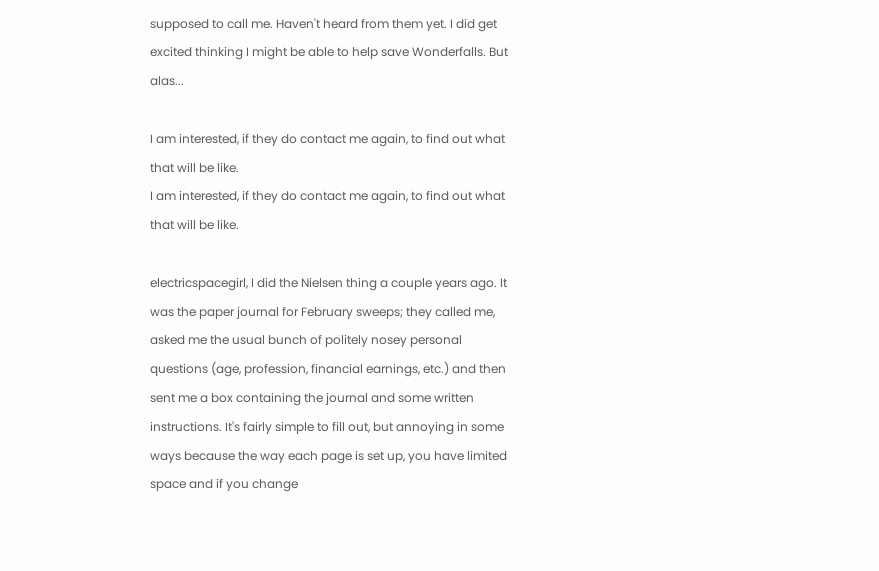supposed to call me. Haven't heard from them yet. I did get excited thinking I might be able to help save Wonderfalls. But alas...

I am interested, if they do contact me again, to find out what that will be like.
I am interested, if they do contact me again, to find out what that will be like.

electricspacegirl, I did the Nielsen thing a couple years ago. It was the paper journal for February sweeps; they called me, asked me the usual bunch of politely nosey personal questions (age, profession, financial earnings, etc.) and then sent me a box containing the journal and some written instructions. It's fairly simple to fill out, but annoying in some ways because the way each page is set up, you have limited space and if you change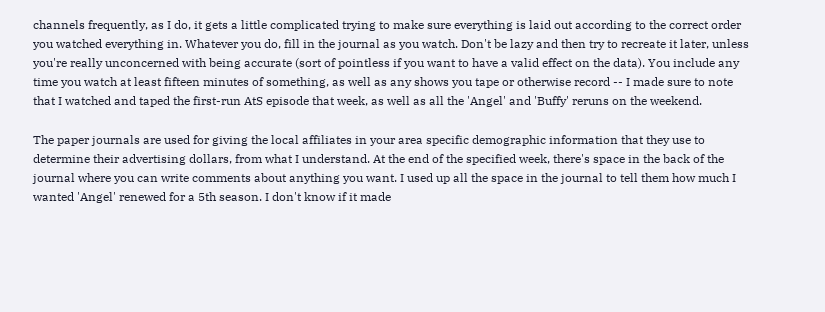channels frequently, as I do, it gets a little complicated trying to make sure everything is laid out according to the correct order you watched everything in. Whatever you do, fill in the journal as you watch. Don't be lazy and then try to recreate it later, unless you're really unconcerned with being accurate (sort of pointless if you want to have a valid effect on the data). You include any time you watch at least fifteen minutes of something, as well as any shows you tape or otherwise record -- I made sure to note that I watched and taped the first-run AtS episode that week, as well as all the 'Angel' and 'Buffy' reruns on the weekend.

The paper journals are used for giving the local affiliates in your area specific demographic information that they use to determine their advertising dollars, from what I understand. At the end of the specified week, there's space in the back of the journal where you can write comments about anything you want. I used up all the space in the journal to tell them how much I wanted 'Angel' renewed for a 5th season. I don't know if it made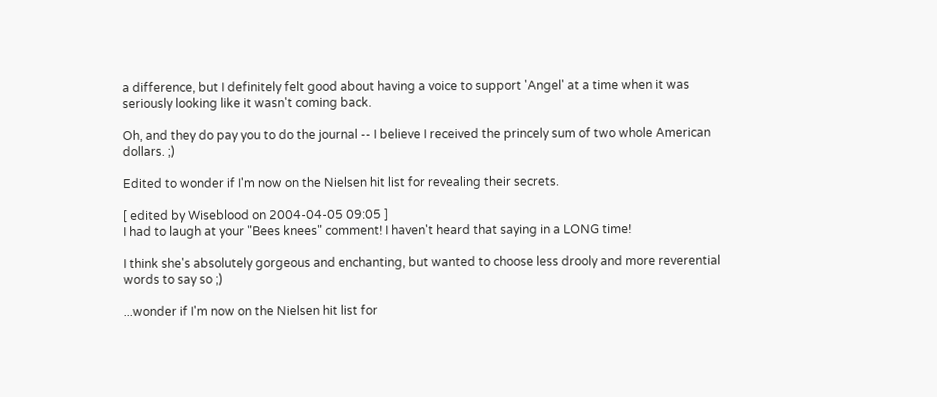a difference, but I definitely felt good about having a voice to support 'Angel' at a time when it was seriously looking like it wasn't coming back.

Oh, and they do pay you to do the journal -- I believe I received the princely sum of two whole American dollars. ;)

Edited to wonder if I'm now on the Nielsen hit list for revealing their secrets.

[ edited by Wiseblood on 2004-04-05 09:05 ]
I had to laugh at your "Bees knees" comment! I haven't heard that saying in a LONG time!

I think she's absolutely gorgeous and enchanting, but wanted to choose less drooly and more reverential words to say so ;)

...wonder if I'm now on the Nielsen hit list for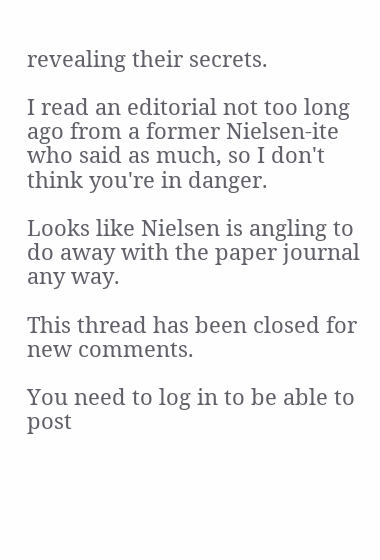revealing their secrets.

I read an editorial not too long ago from a former Nielsen-ite who said as much, so I don't think you're in danger.

Looks like Nielsen is angling to do away with the paper journal any way.

This thread has been closed for new comments.

You need to log in to be able to post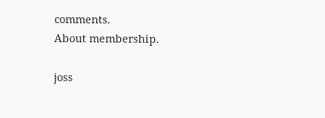comments.
About membership.

joss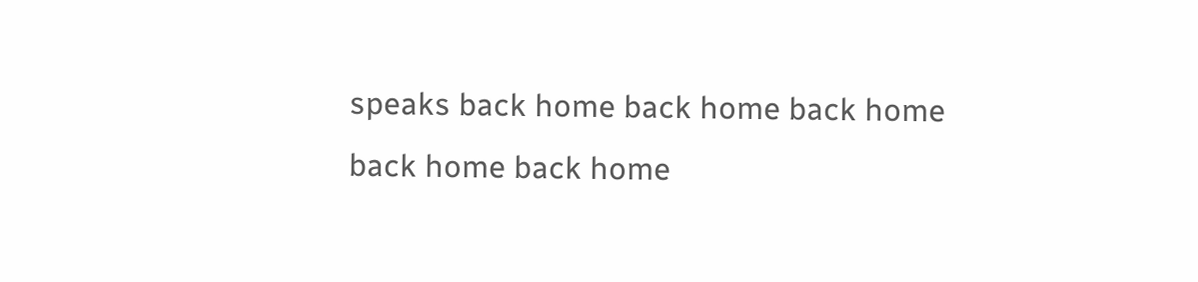speaks back home back home back home back home back home